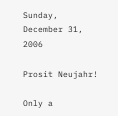Sunday, December 31, 2006

Prosit Neujahr!

Only a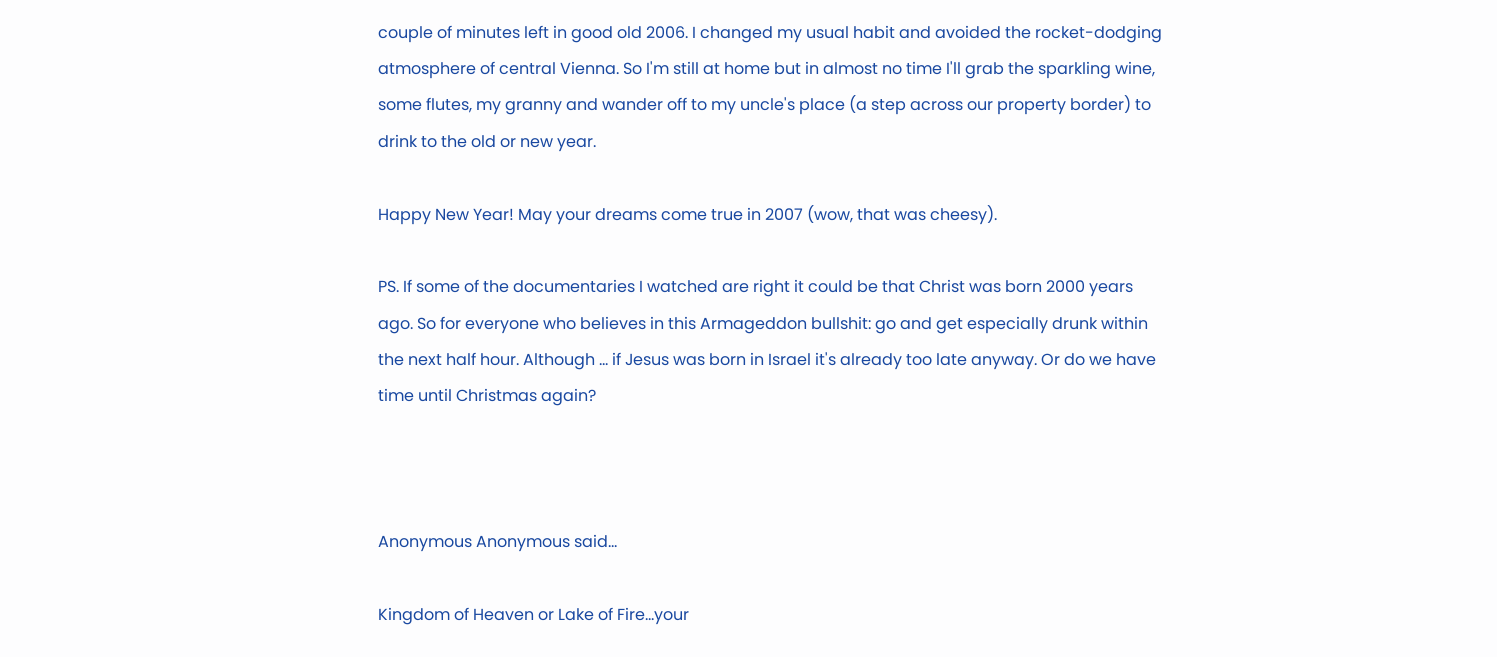couple of minutes left in good old 2006. I changed my usual habit and avoided the rocket-dodging atmosphere of central Vienna. So I'm still at home but in almost no time I'll grab the sparkling wine, some flutes, my granny and wander off to my uncle's place (a step across our property border) to drink to the old or new year.

Happy New Year! May your dreams come true in 2007 (wow, that was cheesy).

PS. If some of the documentaries I watched are right it could be that Christ was born 2000 years ago. So for everyone who believes in this Armageddon bullshit: go and get especially drunk within the next half hour. Although ... if Jesus was born in Israel it's already too late anyway. Or do we have time until Christmas again?



Anonymous Anonymous said...

Kingdom of Heaven or Lake of Fire...your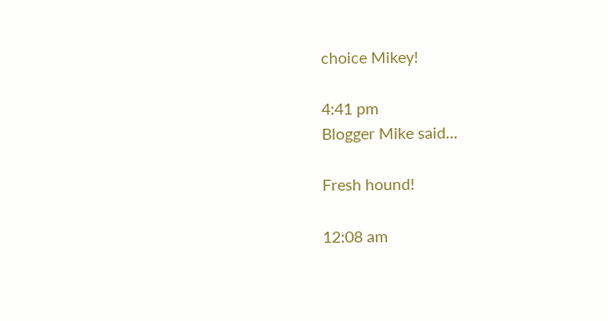choice Mikey!

4:41 pm
Blogger Mike said...

Fresh hound!

12:08 am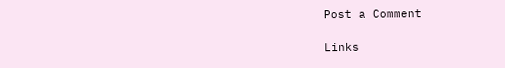Post a Comment

Links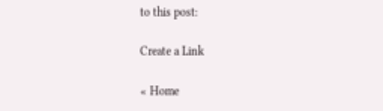to this post:

Create a Link

« Home